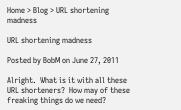Home > Blog > URL shortening madness

URL shortening madness

Posted by BobM on June 27, 2011

Alright.  What is it with all these URL shorteners?  How may of these freaking things do we need?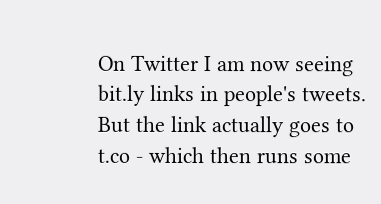On Twitter I am now seeing bit.ly links in people's tweets.  But the link actually goes to t.co - which then runs some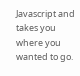Javascript and takes you where you wanted to go.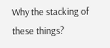Why the stacking of these things?